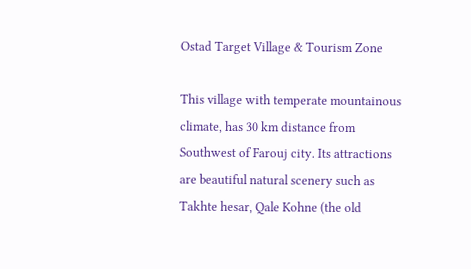Ostad Target Village & Tourism Zone

This village with temperate mountainous climate, has 30 km distance from Southwest of Farouj city. Its attractions are beautiful natural scenery such as Takhte hesar, Qale Kohne (the old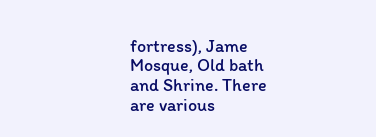fortress), Jame Mosque, Old bath and Shrine. There are various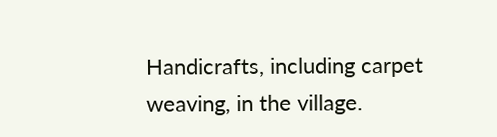Handicrafts, including carpet weaving, in the village.